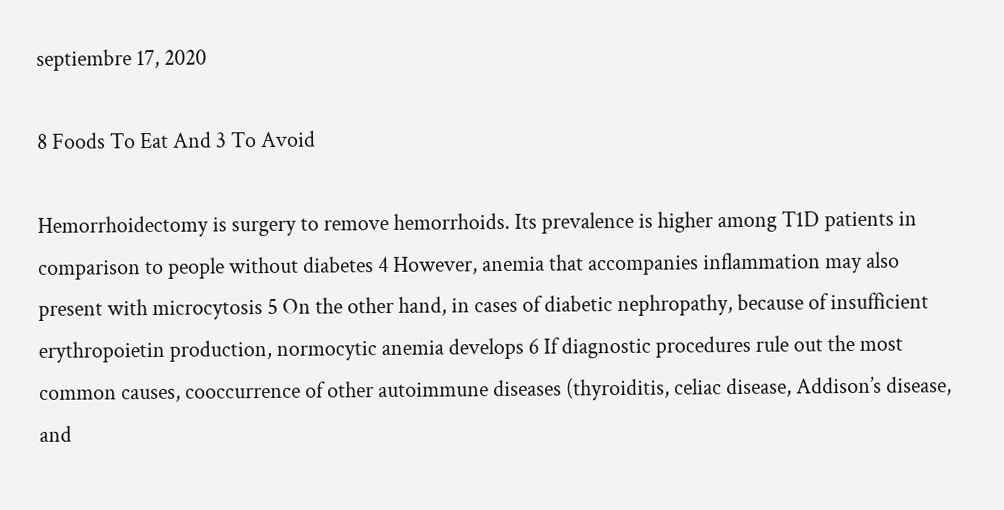septiembre 17, 2020

8 Foods To Eat And 3 To Avoid

Hemorrhoidectomy is surgery to remove hemorrhoids. Its prevalence is higher among T1D patients in comparison to people without diabetes 4 However, anemia that accompanies inflammation may also present with microcytosis 5 On the other hand, in cases of diabetic nephropathy, because of insufficient erythropoietin production, normocytic anemia develops 6 If diagnostic procedures rule out the most common causes, cooccurrence of other autoimmune diseases (thyroiditis, celiac disease, Addison’s disease, and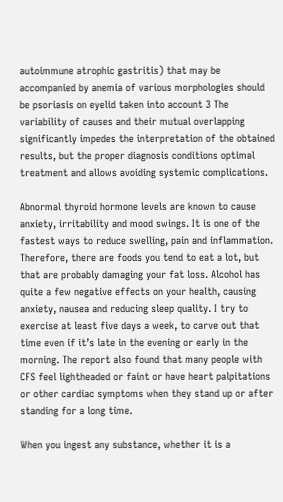autoimmune atrophic gastritis) that may be accompanied by anemia of various morphologies should be psoriasis on eyelid taken into account 3 The variability of causes and their mutual overlapping significantly impedes the interpretation of the obtained results, but the proper diagnosis conditions optimal treatment and allows avoiding systemic complications.

Abnormal thyroid hormone levels are known to cause anxiety, irritability and mood swings. It is one of the fastest ways to reduce swelling, pain and inflammation. Therefore, there are foods you tend to eat a lot, but that are probably damaging your fat loss. Alcohol has quite a few negative effects on your health, causing anxiety, nausea and reducing sleep quality. I try to exercise at least five days a week, to carve out that time even if it’s late in the evening or early in the morning. The report also found that many people with CFS feel lightheaded or faint or have heart palpitations or other cardiac symptoms when they stand up or after standing for a long time.

When you ingest any substance, whether it is a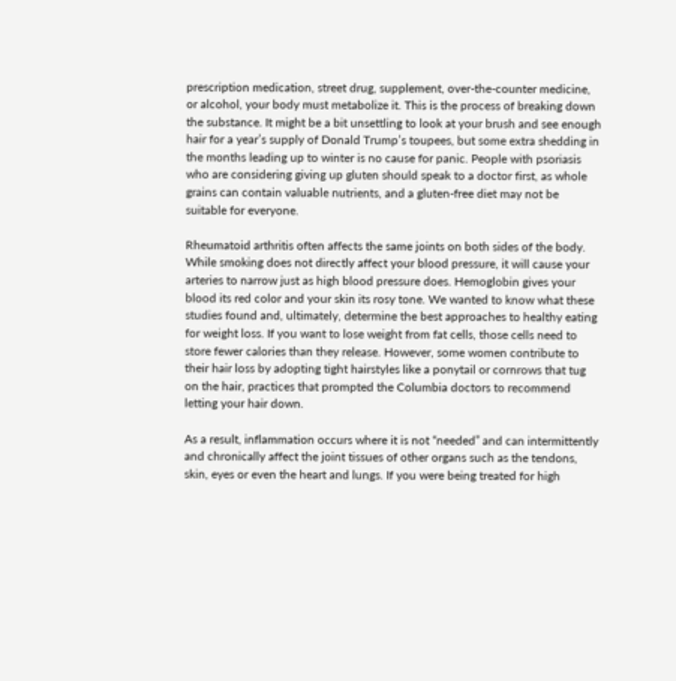prescription medication, street drug, supplement, over-the-counter medicine, or alcohol, your body must metabolize it. This is the process of breaking down the substance. It might be a bit unsettling to look at your brush and see enough hair for a year’s supply of Donald Trump’s toupees, but some extra shedding in the months leading up to winter is no cause for panic. People with psoriasis who are considering giving up gluten should speak to a doctor first, as whole grains can contain valuable nutrients, and a gluten-free diet may not be suitable for everyone.

Rheumatoid arthritis often affects the same joints on both sides of the body. While smoking does not directly affect your blood pressure, it will cause your arteries to narrow just as high blood pressure does. Hemoglobin gives your blood its red color and your skin its rosy tone. We wanted to know what these studies found and, ultimately, determine the best approaches to healthy eating for weight loss. If you want to lose weight from fat cells, those cells need to store fewer calories than they release. However, some women contribute to their hair loss by adopting tight hairstyles like a ponytail or cornrows that tug on the hair, practices that prompted the Columbia doctors to recommend letting your hair down.

As a result, inflammation occurs where it is not “needed” and can intermittently and chronically affect the joint tissues of other organs such as the tendons, skin, eyes or even the heart and lungs. If you were being treated for high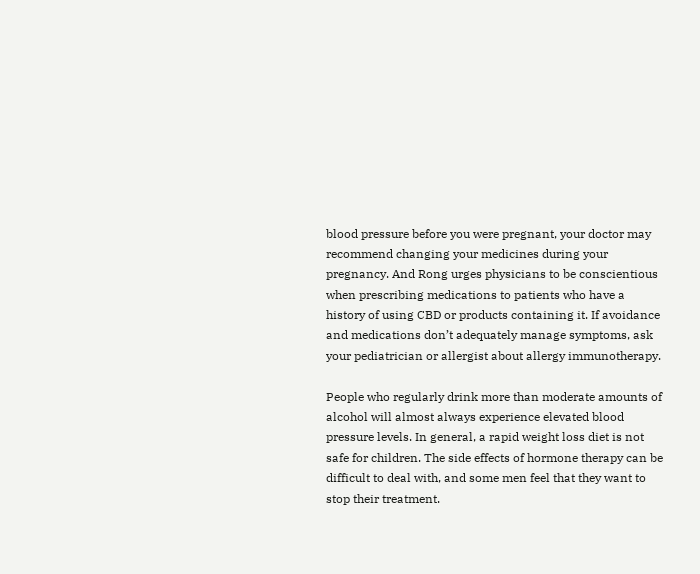blood pressure before you were pregnant, your doctor may recommend changing your medicines during your pregnancy. And Rong urges physicians to be conscientious when prescribing medications to patients who have a history of using CBD or products containing it. If avoidance and medications don’t adequately manage symptoms, ask your pediatrician or allergist about allergy immunotherapy.

People who regularly drink more than moderate amounts of alcohol will almost always experience elevated blood pressure levels. In general, a rapid weight loss diet is not safe for children. The side effects of hormone therapy can be difficult to deal with, and some men feel that they want to stop their treatment.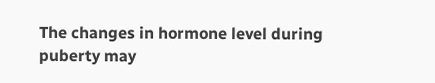The changes in hormone level during puberty may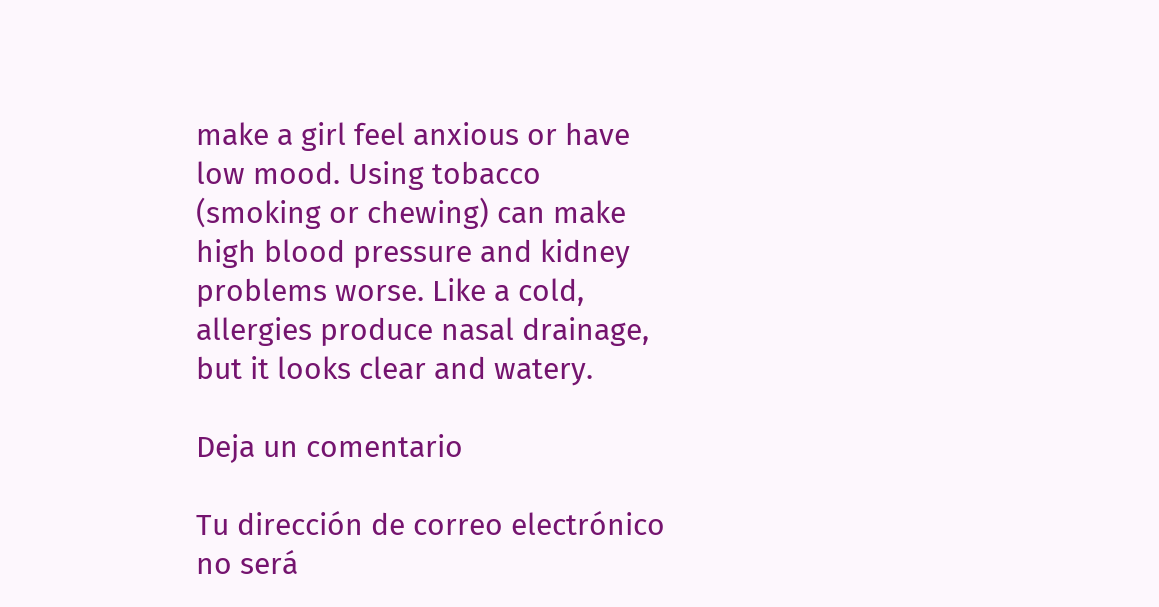make a girl feel anxious or have low mood. Using tobacco (smoking or chewing) can make high blood pressure and kidney problems worse. Like a cold, allergies produce nasal drainage, but it looks clear and watery.

Deja un comentario

Tu dirección de correo electrónico no será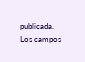publicada. Los campos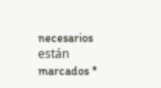necesarios están marcados *